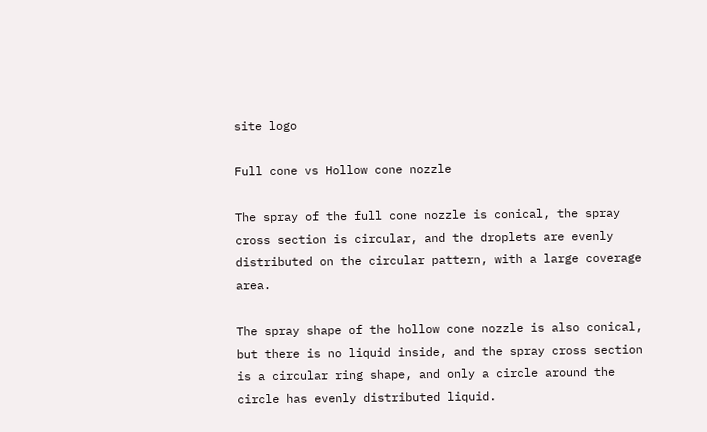site logo

Full cone vs Hollow cone nozzle

The spray of the full cone nozzle is conical, the spray cross section is circular, and the droplets are evenly distributed on the circular pattern, with a large coverage area.

The spray shape of the hollow cone nozzle is also conical, but there is no liquid inside, and the spray cross section is a circular ring shape, and only a circle around the circle has evenly distributed liquid.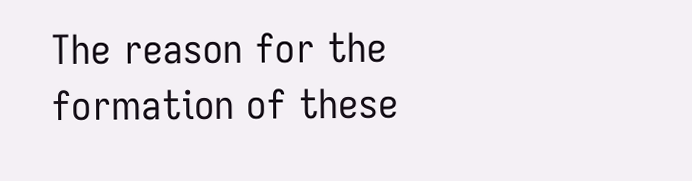The reason for the formation of these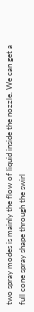two spray modes is mainly the flow of liquid inside the nozzle. We can get a full cone spray shape through the swirl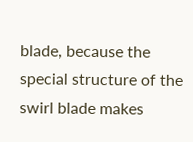blade, because the special structure of the swirl blade makes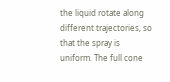the liquid rotate along different trajectories, so that the spray is uniform. The full cone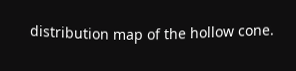distribution map of the hollow cone.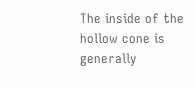The inside of the hollow cone is generally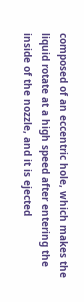composed of an eccentric hole, which makes the liquid rotate at a high speed after entering the inside of the nozzle, and it is ejected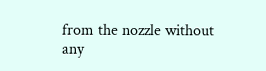from the nozzle without any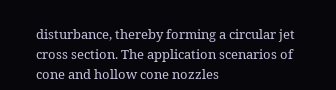disturbance, thereby forming a circular jet cross section. The application scenarios of cone and hollow cone nozzles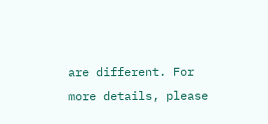are different. For more details, please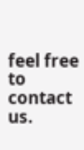feel free to contact us.